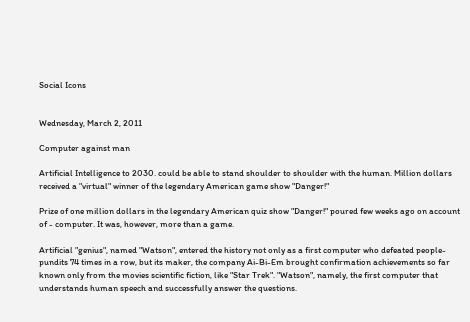Social Icons


Wednesday, March 2, 2011

Computer against man

Artificial Intelligence to 2030. could be able to stand shoulder to shoulder with the human. Million dollars received a "virtual" winner of the legendary American game show "Danger!"

Prize of one million dollars in the legendary American quiz show "Danger!" poured few weeks ago on account of - computer. It was, however, more than a game.

Artificial "genius", named "Watson", entered the history not only as a first computer who defeated people-pundits 74 times in a row, but its maker, the company Ai-Bi-Em brought confirmation achievements so far known only from the movies scientific fiction, like "Star Trek". "Watson", namely, the first computer that understands human speech and successfully answer the questions.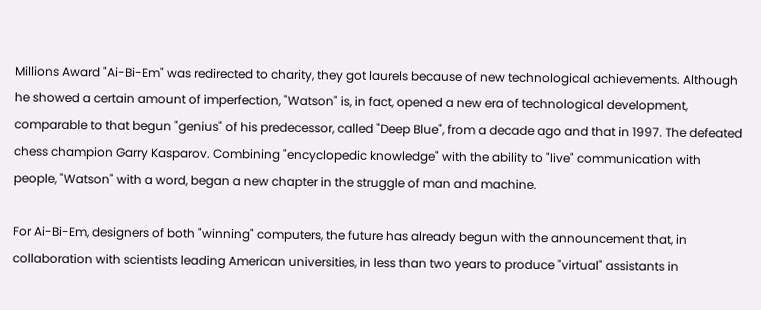Millions Award "Ai-Bi-Em" was redirected to charity, they got laurels because of new technological achievements. Although he showed a certain amount of imperfection, "Watson" is, in fact, opened a new era of technological development, comparable to that begun "genius" of his predecessor, called "Deep Blue", from a decade ago and that in 1997. The defeated chess champion Garry Kasparov. Combining "encyclopedic knowledge" with the ability to "live" communication with people, "Watson" with a word, began a new chapter in the struggle of man and machine.

For Ai-Bi-Em, designers of both "winning" computers, the future has already begun with the announcement that, in collaboration with scientists leading American universities, in less than two years to produce "virtual" assistants in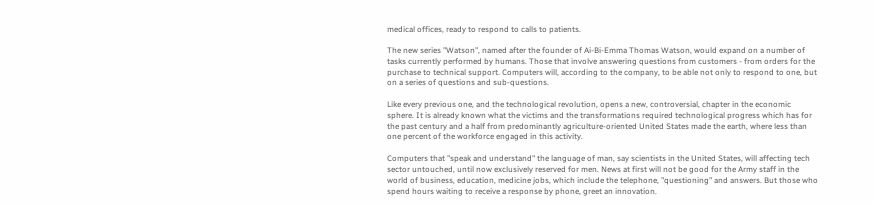medical offices, ready to respond to calls to patients.

The new series "Watson", named after the founder of Ai-Bi-Emma Thomas Watson, would expand on a number of tasks currently performed by humans. Those that involve answering questions from customers - from orders for the purchase to technical support. Computers will, according to the company, to be able not only to respond to one, but on a series of questions and sub-questions.

Like every previous one, and the technological revolution, opens a new, controversial, chapter in the economic sphere. It is already known what the victims and the transformations required technological progress which has for the past century and a half from predominantly agriculture-oriented United States made the earth, where less than one percent of the workforce engaged in this activity.

Computers that "speak and understand" the language of man, say scientists in the United States, will affecting tech sector untouched, until now exclusively reserved for men. News at first will not be good for the Army staff in the world of business, education, medicine jobs, which include the telephone, "questioning" and answers. But those who spend hours waiting to receive a response by phone, greet an innovation.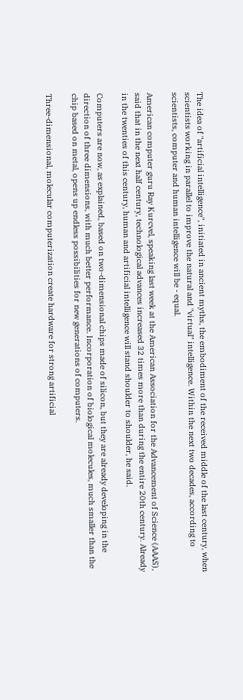The idea of "artificial intelligence", initiated in ancient myths, the embodiment of the received middle of the last century, when scientists working in parallel to improve the natural and "virtual" intelligence. Within the next two decades, according to scientists, computer and human intelligence will be - equal.

American computer guru Ray Kurcvel, speaking last week at the American Association for the Advancement of Science (AAAS), said that in the next half century, technological advances increased 32 times more than during the entire 20th century. Already in the twenties of this century, human and artificial intelligence will stand shoulder to shoulder, he said.

Computers are now, as explained, based on two-dimensional chips made of silicon, but they are already developing in the direction of three dimensions, with much better performance. Incorporation of biological molecules, much smaller than the chip based on metal, opens up endless possibilities for new generations of computers.

Three-dimensional, molecular computerization create hardware for strong artificial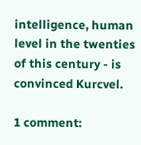intelligence, human level in the twenties of this century - is convinced Kurcvel.

1 comment: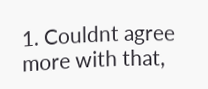1. Couldnt agree more with that,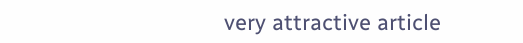very attractive article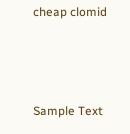cheap clomid



Sample Text